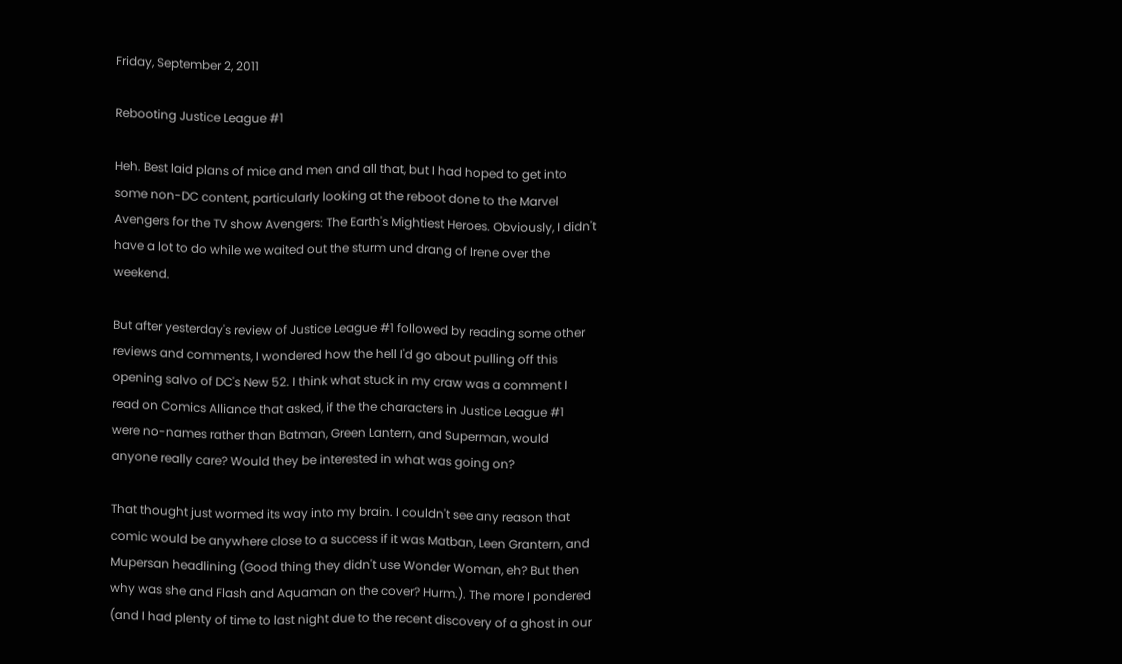Friday, September 2, 2011

Rebooting Justice League #1

Heh. Best laid plans of mice and men and all that, but I had hoped to get into some non-DC content, particularly looking at the reboot done to the Marvel Avengers for the TV show Avengers: The Earth's Mightiest Heroes. Obviously, I didn't have a lot to do while we waited out the sturm und drang of Irene over the weekend.

But after yesterday's review of Justice League #1 followed by reading some other reviews and comments, I wondered how the hell I'd go about pulling off this opening salvo of DC's New 52. I think what stuck in my craw was a comment I read on Comics Alliance that asked, if the the characters in Justice League #1 were no-names rather than Batman, Green Lantern, and Superman, would anyone really care? Would they be interested in what was going on?

That thought just wormed its way into my brain. I couldn't see any reason that comic would be anywhere close to a success if it was Matban, Leen Grantern, and Mupersan headlining (Good thing they didn't use Wonder Woman, eh? But then why was she and Flash and Aquaman on the cover? Hurm.). The more I pondered (and I had plenty of time to last night due to the recent discovery of a ghost in our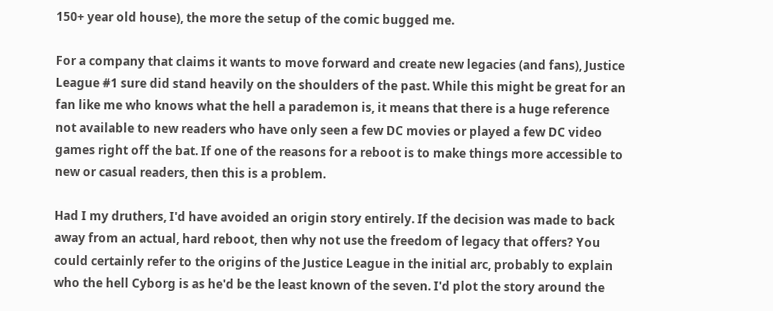150+ year old house), the more the setup of the comic bugged me.

For a company that claims it wants to move forward and create new legacies (and fans), Justice League #1 sure did stand heavily on the shoulders of the past. While this might be great for an fan like me who knows what the hell a parademon is, it means that there is a huge reference not available to new readers who have only seen a few DC movies or played a few DC video games right off the bat. If one of the reasons for a reboot is to make things more accessible to new or casual readers, then this is a problem.

Had I my druthers, I'd have avoided an origin story entirely. If the decision was made to back away from an actual, hard reboot, then why not use the freedom of legacy that offers? You could certainly refer to the origins of the Justice League in the initial arc, probably to explain who the hell Cyborg is as he'd be the least known of the seven. I'd plot the story around the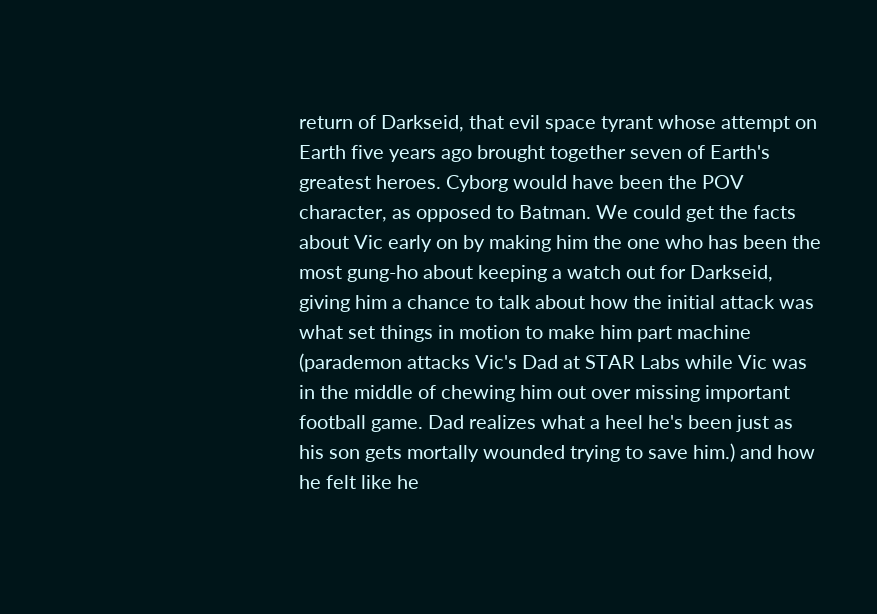return of Darkseid, that evil space tyrant whose attempt on Earth five years ago brought together seven of Earth's greatest heroes. Cyborg would have been the POV character, as opposed to Batman. We could get the facts about Vic early on by making him the one who has been the most gung-ho about keeping a watch out for Darkseid, giving him a chance to talk about how the initial attack was what set things in motion to make him part machine (parademon attacks Vic's Dad at STAR Labs while Vic was in the middle of chewing him out over missing important football game. Dad realizes what a heel he's been just as his son gets mortally wounded trying to save him.) and how he felt like he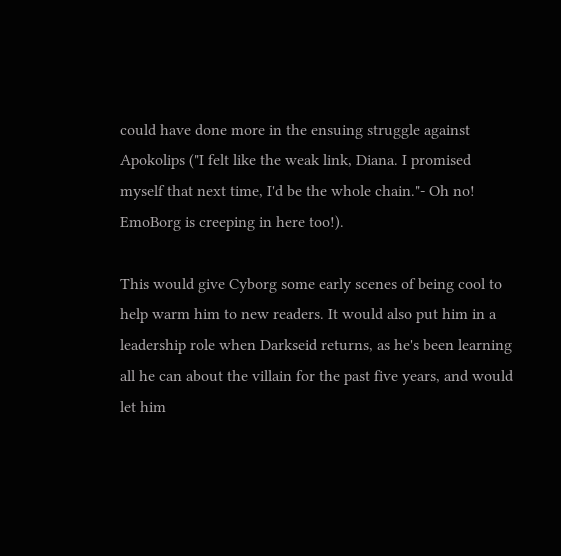could have done more in the ensuing struggle against Apokolips ("I felt like the weak link, Diana. I promised myself that next time, I'd be the whole chain."- Oh no! EmoBorg is creeping in here too!).

This would give Cyborg some early scenes of being cool to help warm him to new readers. It would also put him in a leadership role when Darkseid returns, as he's been learning all he can about the villain for the past five years, and would let him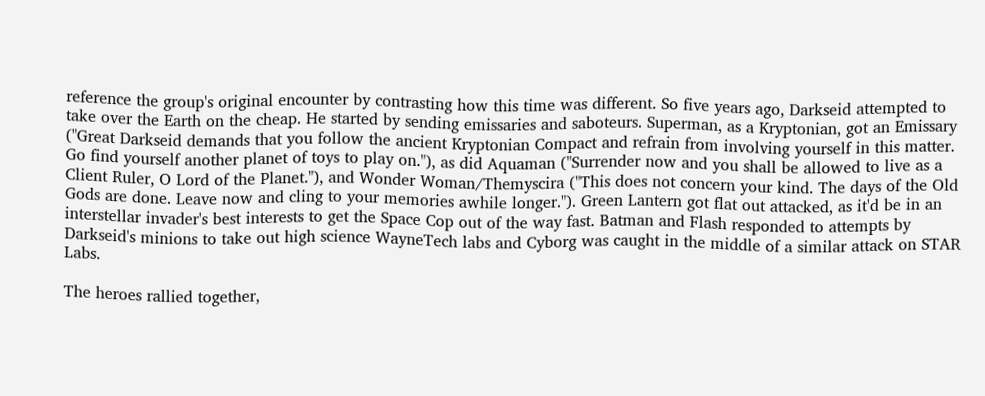reference the group's original encounter by contrasting how this time was different. So five years ago, Darkseid attempted to take over the Earth on the cheap. He started by sending emissaries and saboteurs. Superman, as a Kryptonian, got an Emissary ("Great Darkseid demands that you follow the ancient Kryptonian Compact and refrain from involving yourself in this matter. Go find yourself another planet of toys to play on."), as did Aquaman ("Surrender now and you shall be allowed to live as a Client Ruler, O Lord of the Planet."), and Wonder Woman/Themyscira ("This does not concern your kind. The days of the Old Gods are done. Leave now and cling to your memories awhile longer."). Green Lantern got flat out attacked, as it'd be in an interstellar invader's best interests to get the Space Cop out of the way fast. Batman and Flash responded to attempts by Darkseid's minions to take out high science WayneTech labs and Cyborg was caught in the middle of a similar attack on STAR Labs.

The heroes rallied together,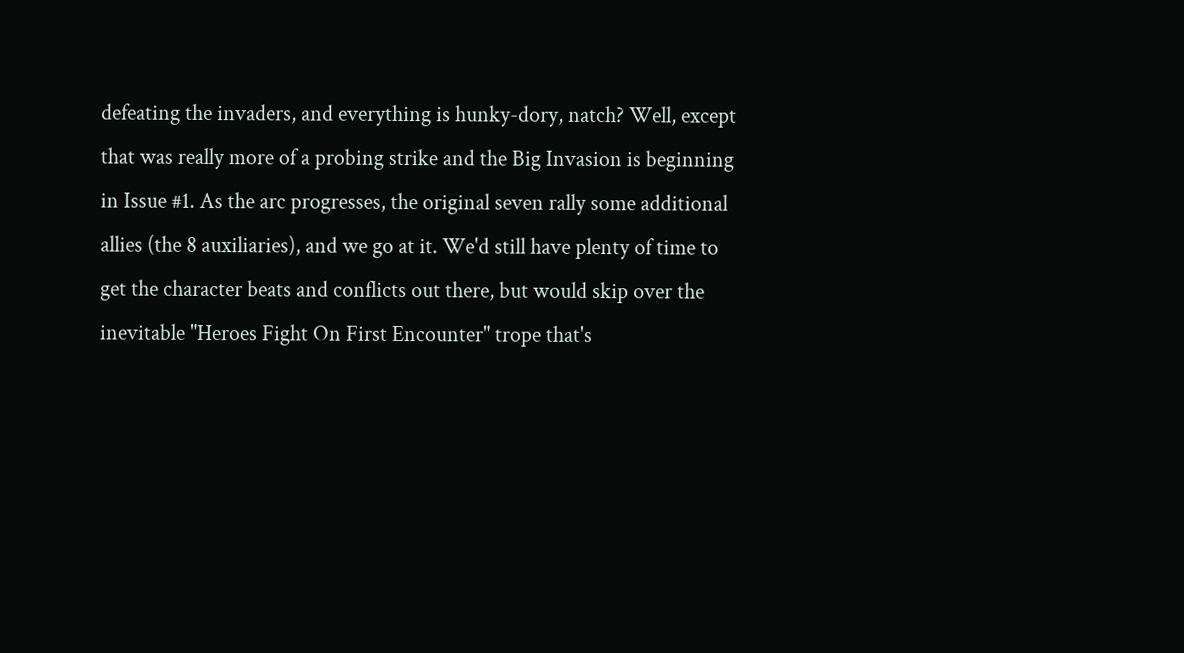defeating the invaders, and everything is hunky-dory, natch? Well, except that was really more of a probing strike and the Big Invasion is beginning in Issue #1. As the arc progresses, the original seven rally some additional allies (the 8 auxiliaries), and we go at it. We'd still have plenty of time to get the character beats and conflicts out there, but would skip over the inevitable "Heroes Fight On First Encounter" trope that's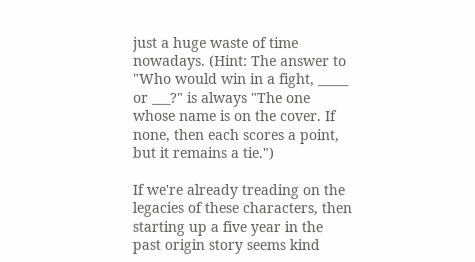just a huge waste of time nowadays. (Hint: The answer to "Who would win in a fight, _____ or ___?" is always "The one whose name is on the cover. If none, then each scores a point, but it remains a tie.")

If we're already treading on the legacies of these characters, then starting up a five year in the past origin story seems kind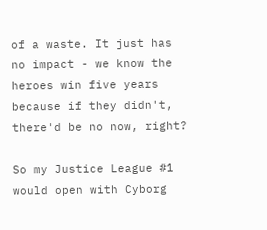of a waste. It just has no impact - we know the heroes win five years because if they didn't, there'd be no now, right?

So my Justice League #1 would open with Cyborg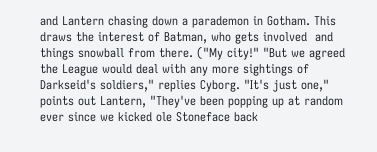and Lantern chasing down a parademon in Gotham. This draws the interest of Batman, who gets involved  and things snowball from there. ("My city!" "But we agreed the League would deal with any more sightings of Darkseid's soldiers," replies Cyborg. "It's just one," points out Lantern, "They've been popping up at random ever since we kicked ole Stoneface back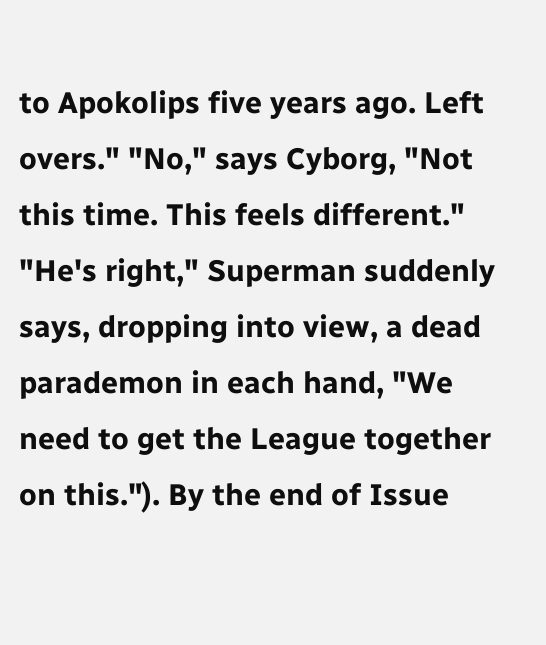to Apokolips five years ago. Left overs." "No," says Cyborg, "Not this time. This feels different." "He's right," Superman suddenly says, dropping into view, a dead parademon in each hand, "We need to get the League together on this."). By the end of Issue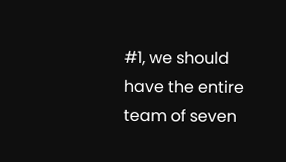#1, we should have the entire team of seven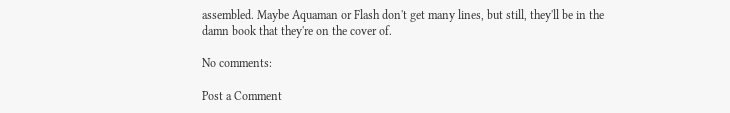assembled. Maybe Aquaman or Flash don't get many lines, but still, they'll be in the damn book that they're on the cover of.

No comments:

Post a Comment